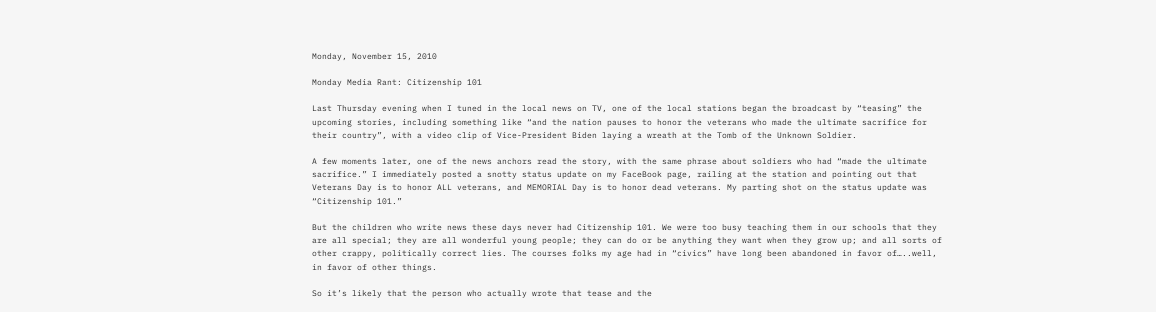Monday, November 15, 2010

Monday Media Rant: Citizenship 101

Last Thursday evening when I tuned in the local news on TV, one of the local stations began the broadcast by “teasing” the upcoming stories, including something like “and the nation pauses to honor the veterans who made the ultimate sacrifice for their country”, with a video clip of Vice-President Biden laying a wreath at the Tomb of the Unknown Soldier.

A few moments later, one of the news anchors read the story, with the same phrase about soldiers who had “made the ultimate sacrifice.” I immediately posted a snotty status update on my FaceBook page, railing at the station and pointing out that Veterans Day is to honor ALL veterans, and MEMORIAL Day is to honor dead veterans. My parting shot on the status update was “Citizenship 101.”

But the children who write news these days never had Citizenship 101. We were too busy teaching them in our schools that they are all special; they are all wonderful young people; they can do or be anything they want when they grow up; and all sorts of other crappy, politically correct lies. The courses folks my age had in “civics” have long been abandoned in favor of…..well, in favor of other things.

So it’s likely that the person who actually wrote that tease and the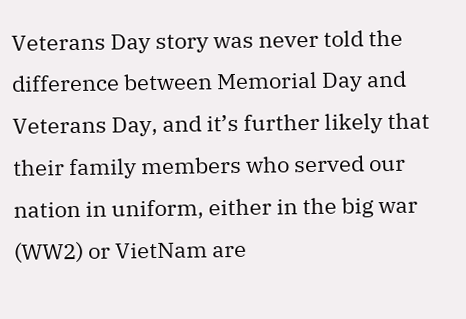Veterans Day story was never told the difference between Memorial Day and Veterans Day, and it’s further likely that their family members who served our nation in uniform, either in the big war (WW2) or VietNam are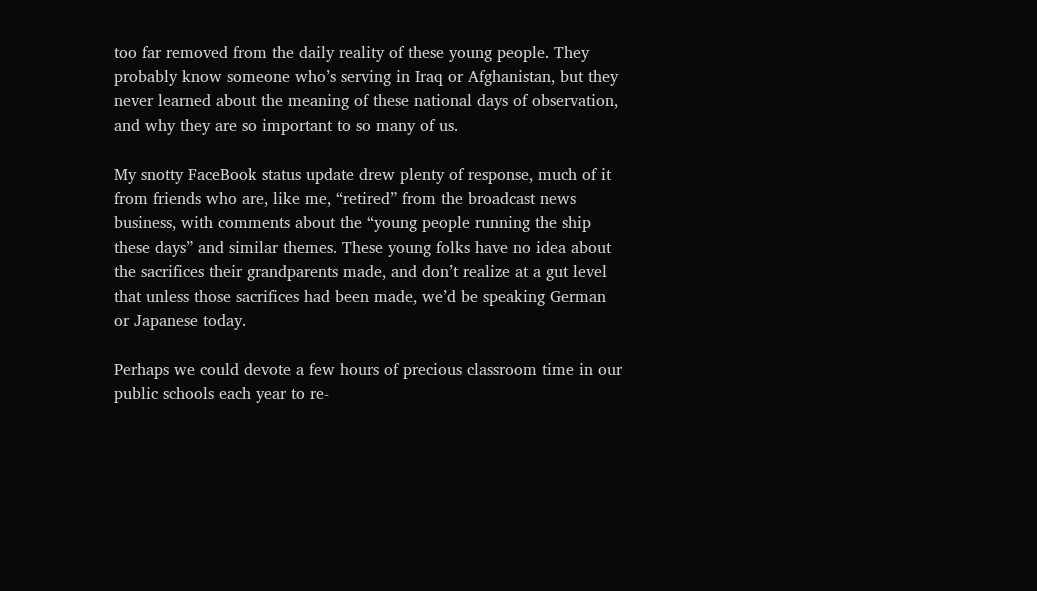too far removed from the daily reality of these young people. They probably know someone who’s serving in Iraq or Afghanistan, but they never learned about the meaning of these national days of observation, and why they are so important to so many of us.

My snotty FaceBook status update drew plenty of response, much of it from friends who are, like me, “retired” from the broadcast news business, with comments about the “young people running the ship these days” and similar themes. These young folks have no idea about the sacrifices their grandparents made, and don’t realize at a gut level that unless those sacrifices had been made, we’d be speaking German or Japanese today.

Perhaps we could devote a few hours of precious classroom time in our public schools each year to re-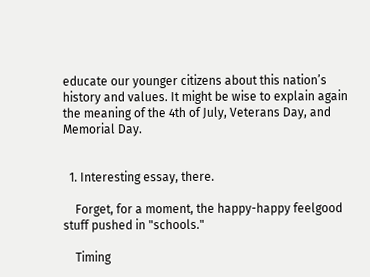educate our younger citizens about this nation’s history and values. It might be wise to explain again the meaning of the 4th of July, Veterans Day, and Memorial Day.


  1. Interesting essay, there.

    Forget, for a moment, the happy-happy feelgood stuff pushed in "schools."

    Timing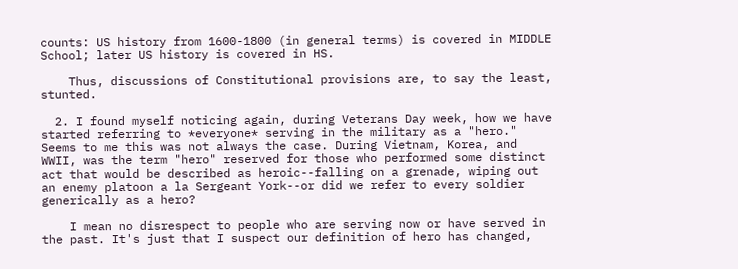counts: US history from 1600-1800 (in general terms) is covered in MIDDLE School; later US history is covered in HS.

    Thus, discussions of Constitutional provisions are, to say the least, stunted.

  2. I found myself noticing again, during Veterans Day week, how we have started referring to *everyone* serving in the military as a "hero." Seems to me this was not always the case. During Vietnam, Korea, and WWII, was the term "hero" reserved for those who performed some distinct act that would be described as heroic--falling on a grenade, wiping out an enemy platoon a la Sergeant York--or did we refer to every soldier generically as a hero?

    I mean no disrespect to people who are serving now or have served in the past. It's just that I suspect our definition of hero has changed,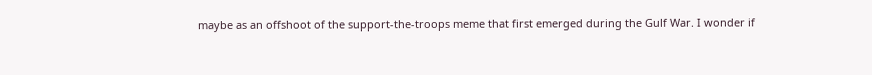maybe as an offshoot of the support-the-troops meme that first emerged during the Gulf War. I wonder if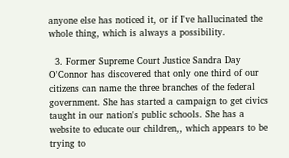anyone else has noticed it, or if I've hallucinated the whole thing, which is always a possibility.

  3. Former Supreme Court Justice Sandra Day O'Connor has discovered that only one third of our citizens can name the three branches of the federal government. She has started a campaign to get civics taught in our nation's public schools. She has a website to educate our children,, which appears to be trying to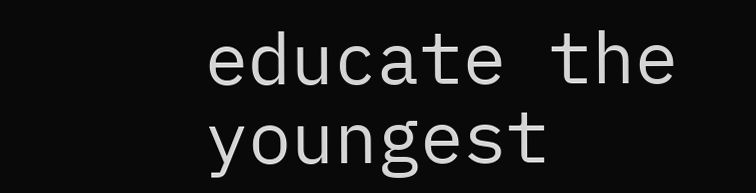educate the youngest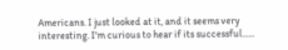Americans. I just looked at it, and it seems very interesting. I'm curious to hear if its successful......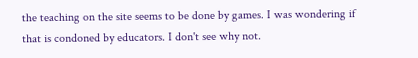the teaching on the site seems to be done by games. I was wondering if that is condoned by educators. I don't see why not.